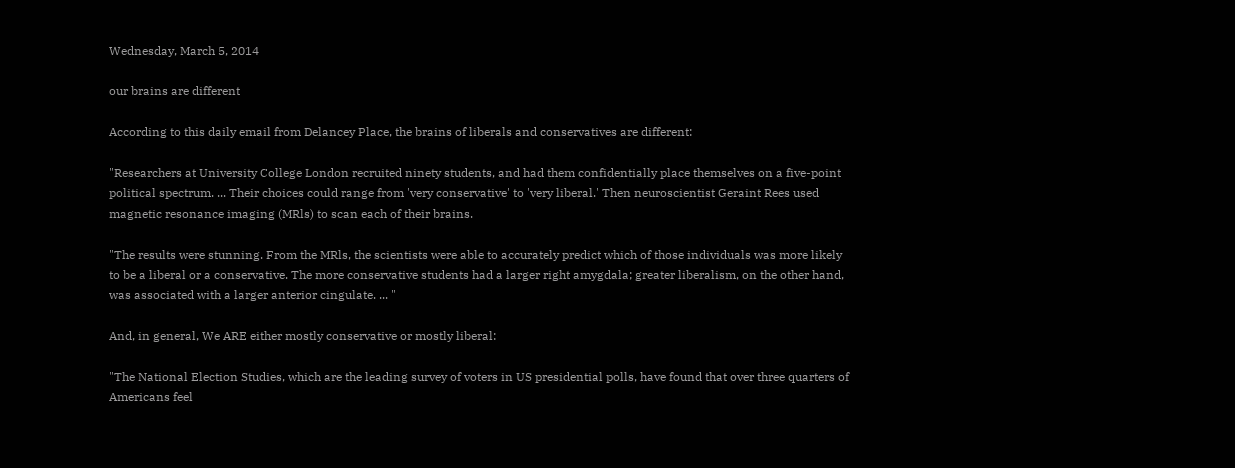Wednesday, March 5, 2014

our brains are different

According to this daily email from Delancey Place, the brains of liberals and conservatives are different:

"Researchers at University College London recruited ninety students, and had them confidentially place themselves on a five-point political spectrum. ... Their choices could range from 'very conservative' to 'very liberal.' Then neuroscientist Geraint Rees used magnetic resonance imaging (MRls) to scan each of their brains.

"The results were stunning. From the MRls, the scientists were able to accurately predict which of those individuals was more likely to be a liberal or a conservative. The more conservative students had a larger right amygdala; greater liberalism, on the other hand, was associated with a larger anterior cingulate. ... "

And, in general, We ARE either mostly conservative or mostly liberal:

"The National Election Studies, which are the leading survey of voters in US presidential polls, have found that over three quarters of Americans feel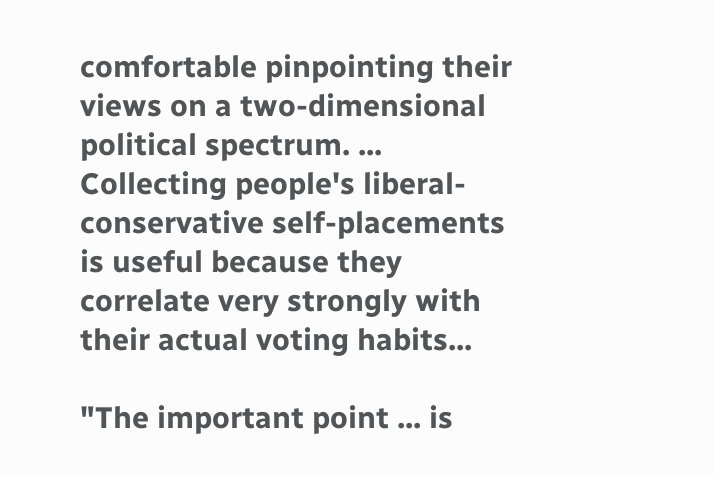comfortable pinpointing their views on a two-dimensional political spectrum. ... Collecting people's liberal-conservative self-placements is useful because they correlate very strongly with their actual voting habits...

"The important point ... is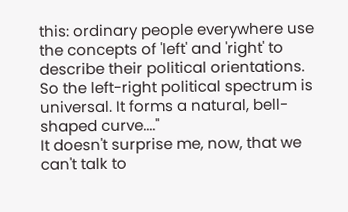this: ordinary people everywhere use the concepts of 'left' and 'right' to describe their political orientations. So the left-right political spectrum is universal. It forms a natural, bell-shaped curve...."
It doesn't surprise me, now, that we can't talk to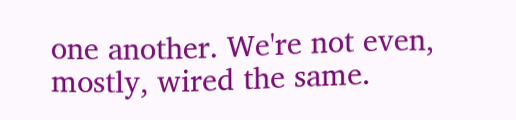one another. We're not even, mostly, wired the same.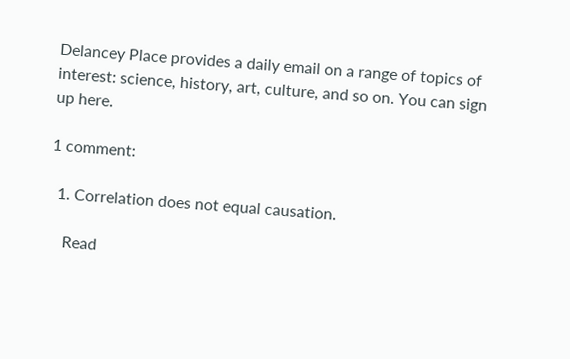Delancey Place provides a daily email on a range of topics of interest: science, history, art, culture, and so on. You can sign up here.

1 comment:

  1. Correlation does not equal causation.

    Read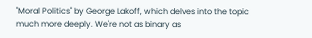"Moral Politics" by George Lakoff, which delves into the topic much more deeply. We're not as binary as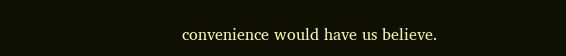convenience would have us believe.